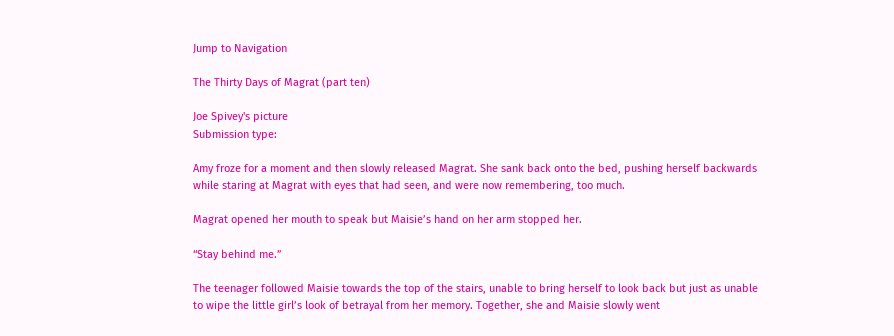Jump to Navigation

The Thirty Days of Magrat (part ten)

Joe Spivey's picture
Submission type:

Amy froze for a moment and then slowly released Magrat. She sank back onto the bed, pushing herself backwards while staring at Magrat with eyes that had seen, and were now remembering, too much.

Magrat opened her mouth to speak but Maisie’s hand on her arm stopped her.

“Stay behind me.”

The teenager followed Maisie towards the top of the stairs, unable to bring herself to look back but just as unable to wipe the little girl’s look of betrayal from her memory. Together, she and Maisie slowly went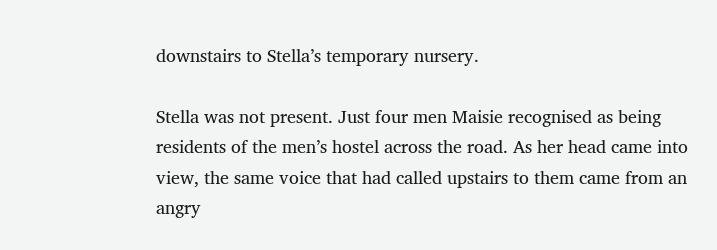downstairs to Stella’s temporary nursery.

Stella was not present. Just four men Maisie recognised as being residents of the men’s hostel across the road. As her head came into view, the same voice that had called upstairs to them came from an angry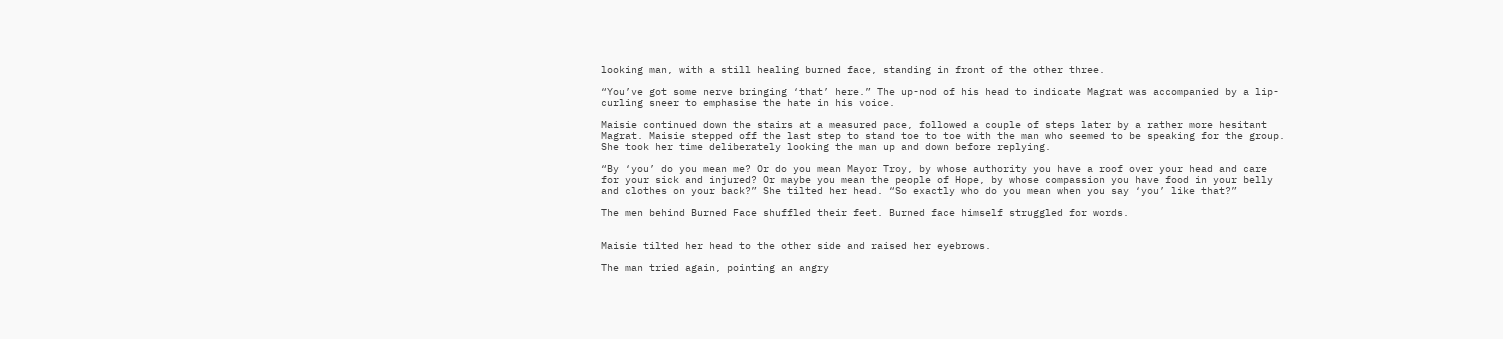looking man, with a still healing burned face, standing in front of the other three.

“You’ve got some nerve bringing ‘that’ here.” The up-nod of his head to indicate Magrat was accompanied by a lip-curling sneer to emphasise the hate in his voice.

Maisie continued down the stairs at a measured pace, followed a couple of steps later by a rather more hesitant Magrat. Maisie stepped off the last step to stand toe to toe with the man who seemed to be speaking for the group. She took her time deliberately looking the man up and down before replying.

“By ‘you’ do you mean me? Or do you mean Mayor Troy, by whose authority you have a roof over your head and care for your sick and injured? Or maybe you mean the people of Hope, by whose compassion you have food in your belly and clothes on your back?” She tilted her head. “So exactly who do you mean when you say ‘you’ like that?”

The men behind Burned Face shuffled their feet. Burned face himself struggled for words.


Maisie tilted her head to the other side and raised her eyebrows.

The man tried again, pointing an angry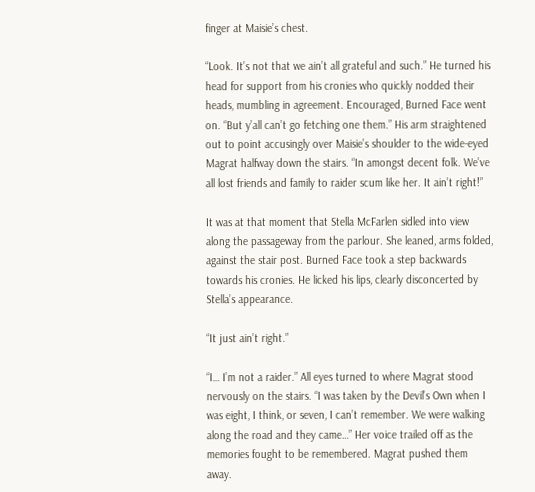finger at Maisie’s chest.

“Look. It’s not that we ain’t all grateful and such.” He turned his head for support from his cronies who quickly nodded their heads, mumbling in agreement. Encouraged, Burned Face went on. “But y’all can’t go fetching one them.” His arm straightened out to point accusingly over Maisie’s shoulder to the wide-eyed Magrat halfway down the stairs. “In amongst decent folk. We’ve all lost friends and family to raider scum like her. It ain’t right!”

It was at that moment that Stella McFarlen sidled into view along the passageway from the parlour. She leaned, arms folded, against the stair post. Burned Face took a step backwards towards his cronies. He licked his lips, clearly disconcerted by Stella’s appearance.

“It just ain’t right.”

“I… I’m not a raider.” All eyes turned to where Magrat stood nervously on the stairs. “I was taken by the Devil’s Own when I was eight, I think, or seven, I can’t remember. We were walking along the road and they came…” Her voice trailed off as the memories fought to be remembered. Magrat pushed them away.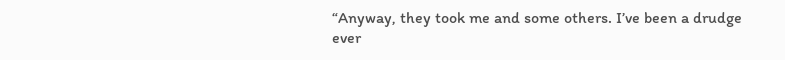“Anyway, they took me and some others. I’ve been a drudge ever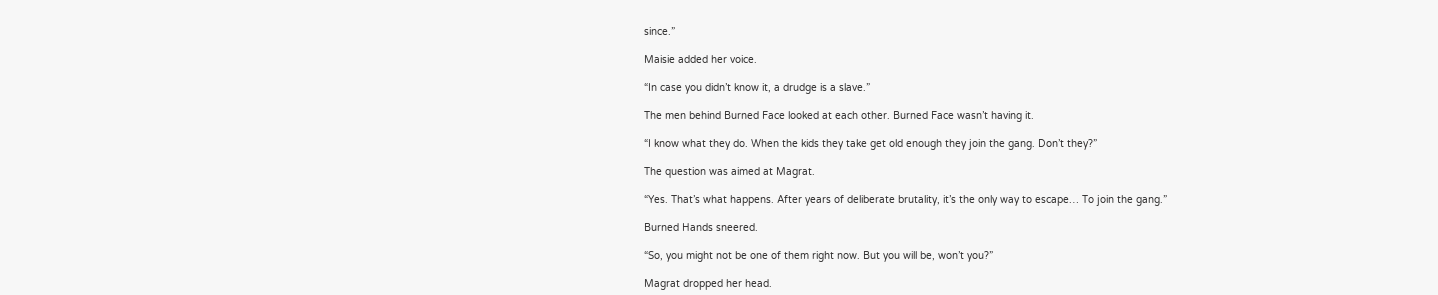since.”

Maisie added her voice.

“In case you didn’t know it, a drudge is a slave.”

The men behind Burned Face looked at each other. Burned Face wasn’t having it.

“I know what they do. When the kids they take get old enough they join the gang. Don’t they?”

The question was aimed at Magrat.

“Yes. That’s what happens. After years of deliberate brutality, it’s the only way to escape… To join the gang.”

Burned Hands sneered.

“So, you might not be one of them right now. But you will be, won’t you?”

Magrat dropped her head.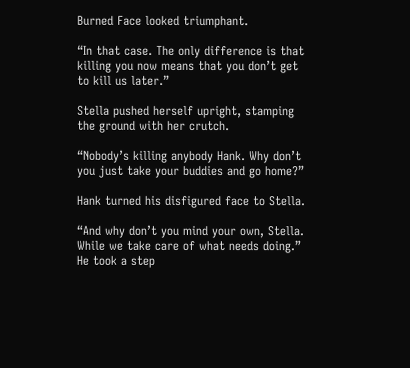Burned Face looked triumphant.

“In that case. The only difference is that killing you now means that you don’t get to kill us later.”

Stella pushed herself upright, stamping the ground with her crutch.

“Nobody’s killing anybody Hank. Why don’t you just take your buddies and go home?”

Hank turned his disfigured face to Stella.

“And why don’t you mind your own, Stella. While we take care of what needs doing.” He took a step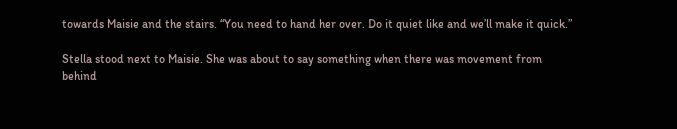towards Maisie and the stairs. “You need to hand her over. Do it quiet like and we’ll make it quick.”

Stella stood next to Maisie. She was about to say something when there was movement from behind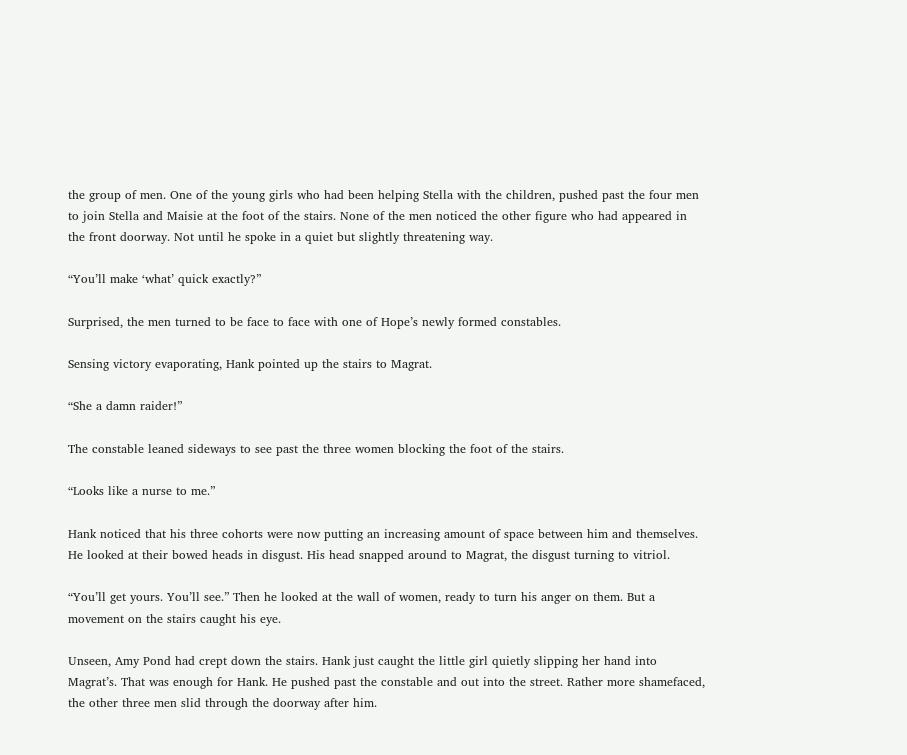the group of men. One of the young girls who had been helping Stella with the children, pushed past the four men to join Stella and Maisie at the foot of the stairs. None of the men noticed the other figure who had appeared in the front doorway. Not until he spoke in a quiet but slightly threatening way.

“You’ll make ‘what’ quick exactly?”

Surprised, the men turned to be face to face with one of Hope’s newly formed constables.

Sensing victory evaporating, Hank pointed up the stairs to Magrat.

“She a damn raider!”

The constable leaned sideways to see past the three women blocking the foot of the stairs.

“Looks like a nurse to me.”

Hank noticed that his three cohorts were now putting an increasing amount of space between him and themselves. He looked at their bowed heads in disgust. His head snapped around to Magrat, the disgust turning to vitriol.

“You’ll get yours. You’ll see.” Then he looked at the wall of women, ready to turn his anger on them. But a movement on the stairs caught his eye.

Unseen, Amy Pond had crept down the stairs. Hank just caught the little girl quietly slipping her hand into Magrat’s. That was enough for Hank. He pushed past the constable and out into the street. Rather more shamefaced, the other three men slid through the doorway after him.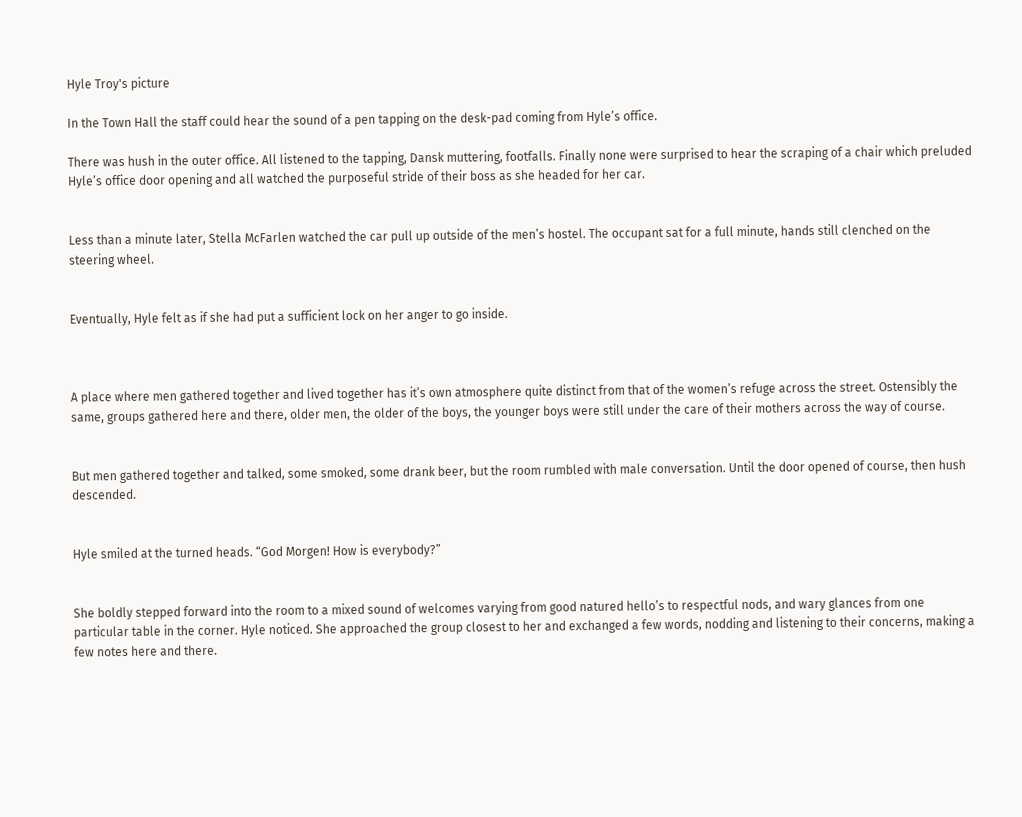Hyle Troy's picture

In the Town Hall the staff could hear the sound of a pen tapping on the desk-pad coming from Hyle’s office.

There was hush in the outer office. All listened to the tapping, Dansk muttering, footfalls. Finally none were surprised to hear the scraping of a chair which preluded Hyle’s office door opening and all watched the purposeful stride of their boss as she headed for her car.


Less than a minute later, Stella McFarlen watched the car pull up outside of the men’s hostel. The occupant sat for a full minute, hands still clenched on the steering wheel.


Eventually, Hyle felt as if she had put a sufficient lock on her anger to go inside.



A place where men gathered together and lived together has it’s own atmosphere quite distinct from that of the women’s refuge across the street. Ostensibly the same, groups gathered here and there, older men, the older of the boys, the younger boys were still under the care of their mothers across the way of course.


But men gathered together and talked, some smoked, some drank beer, but the room rumbled with male conversation. Until the door opened of course, then hush descended.


Hyle smiled at the turned heads. “God Morgen! How is everybody?”


She boldly stepped forward into the room to a mixed sound of welcomes varying from good natured hello’s to respectful nods, and wary glances from one particular table in the corner. Hyle noticed. She approached the group closest to her and exchanged a few words, nodding and listening to their concerns, making a few notes here and there.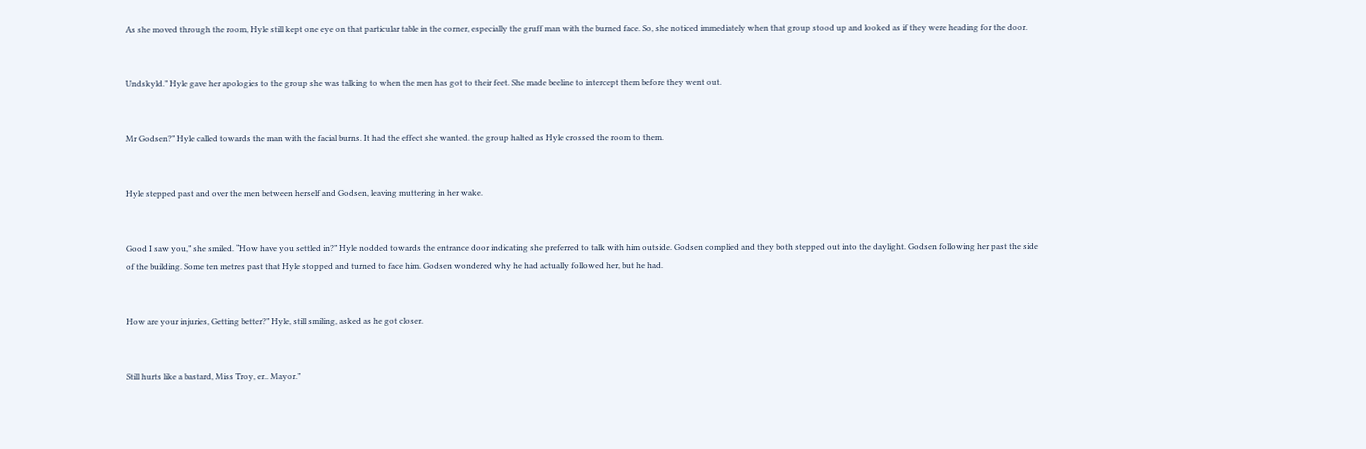As she moved through the room, Hyle still kept one eye on that particular table in the corner, especially the gruff man with the burned face. So, she noticed immediately when that group stood up and looked as if they were heading for the door.


Undskyld.” Hyle gave her apologies to the group she was talking to when the men has got to their feet. She made beeline to intercept them before they went out.


Mr Godsen?” Hyle called towards the man with the facial burns. It had the effect she wanted. the group halted as Hyle crossed the room to them.


Hyle stepped past and over the men between herself and Godsen, leaving muttering in her wake.


Good I saw you,” she smiled. “How have you settled in?” Hyle nodded towards the entrance door indicating she preferred to talk with him outside. Godsen complied and they both stepped out into the daylight. Godsen following her past the side of the building. Some ten metres past that Hyle stopped and turned to face him. Godsen wondered why he had actually followed her, but he had.


How are your injuries, Getting better?” Hyle, still smiling, asked as he got closer.


Still hurts like a bastard, Miss Troy, er.. Mayor.”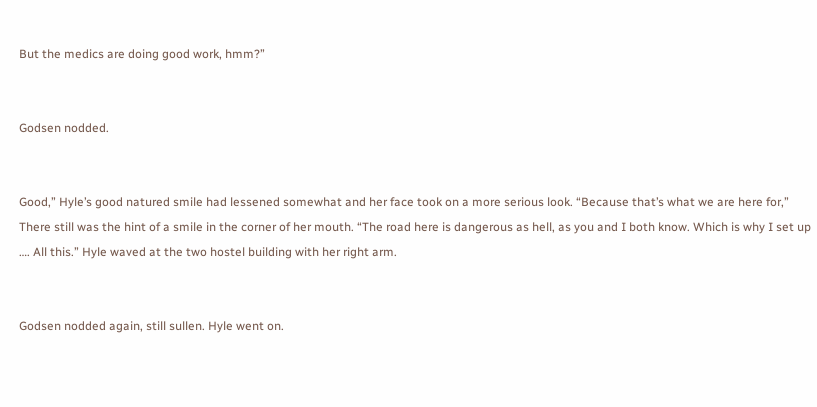But the medics are doing good work, hmm?”


Godsen nodded.


Good,” Hyle’s good natured smile had lessened somewhat and her face took on a more serious look. “Because that’s what we are here for,” There still was the hint of a smile in the corner of her mouth. “The road here is dangerous as hell, as you and I both know. Which is why I set up …. All this.” Hyle waved at the two hostel building with her right arm.


Godsen nodded again, still sullen. Hyle went on.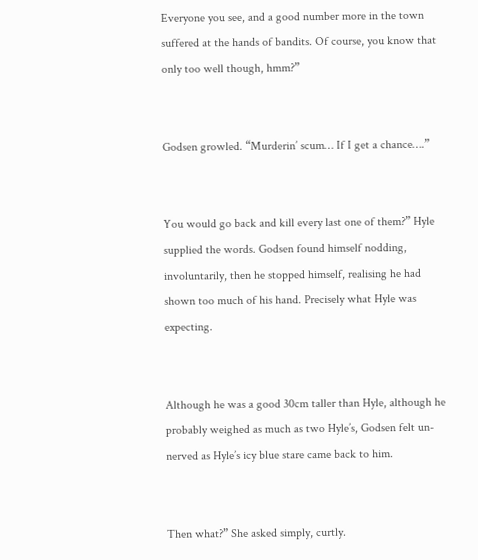Everyone you see, and a good number more in the town suffered at the hands of bandits. Of course, you know that only too well though, hmm?”


Godsen growled. “Murderin’ scum… If I get a chance….”


You would go back and kill every last one of them?” Hyle supplied the words. Godsen found himself nodding, involuntarily, then he stopped himself, realising he had shown too much of his hand. Precisely what Hyle was expecting.


Although he was a good 30cm taller than Hyle, although he probably weighed as much as two Hyle’s, Godsen felt un-nerved as Hyle’s icy blue stare came back to him.


Then what?” She asked simply, curtly.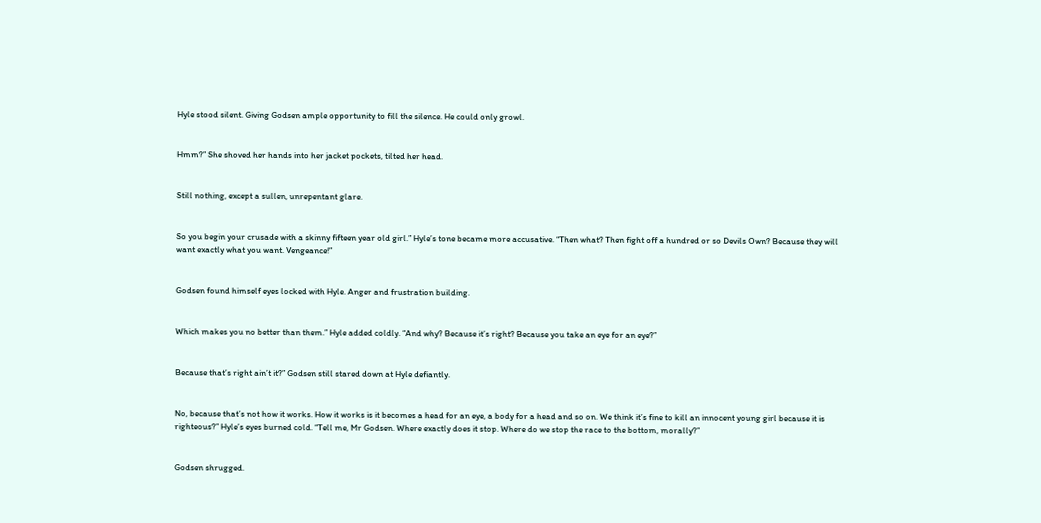Hyle stood silent. Giving Godsen ample opportunity to fill the silence. He could only growl.


Hmm?” She shoved her hands into her jacket pockets, tilted her head.


Still nothing, except a sullen, unrepentant glare.


So you begin your crusade with a skinny fifteen year old girl.” Hyle’s tone became more accusative. “Then what? Then fight off a hundred or so Devils Own? Because they will want exactly what you want. Vengeance!”


Godsen found himself eyes locked with Hyle. Anger and frustration building.


Which makes you no better than them.” Hyle added coldly. “And why? Because it’s right? Because you take an eye for an eye?”


Because that’s right ain’t it?” Godsen still stared down at Hyle defiantly.


No, because that’s not how it works. How it works is it becomes a head for an eye, a body for a head and so on. We think it’s fine to kill an innocent young girl because it is righteous?” Hyle’s eyes burned cold. “Tell me, Mr Godsen. Where exactly does it stop. Where do we stop the race to the bottom, morally?”


Godsen shrugged.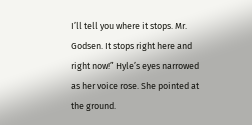I’ll tell you where it stops. Mr. Godsen. It stops right here and right now!” Hyle’s eyes narrowed as her voice rose. She pointed at the ground.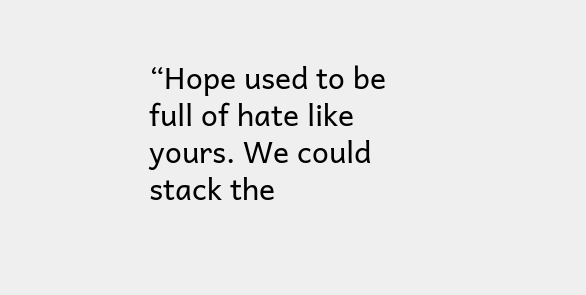“Hope used to be full of hate like yours. We could stack the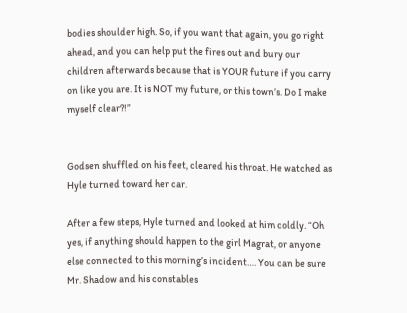bodies shoulder high. So, if you want that again, you go right ahead, and you can help put the fires out and bury our children afterwards because that is YOUR future if you carry on like you are. It is NOT my future, or this town’s. Do I make myself clear?!”


Godsen shuffled on his feet, cleared his throat. He watched as Hyle turned toward her car.

After a few steps, Hyle turned and looked at him coldly. “Oh yes, if anything should happen to the girl Magrat, or anyone else connected to this morning’s incident…. You can be sure Mr. Shadow and his constables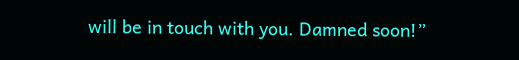will be in touch with you. Damned soon!”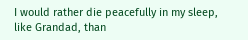I would rather die peacefully in my sleep, like Grandad, than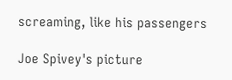screaming, like his passengers

Joe Spivey's picture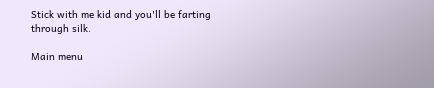Stick with me kid and you'll be farting through silk.

Main menu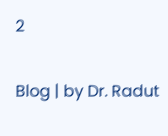2

Blog | by Dr. Radut